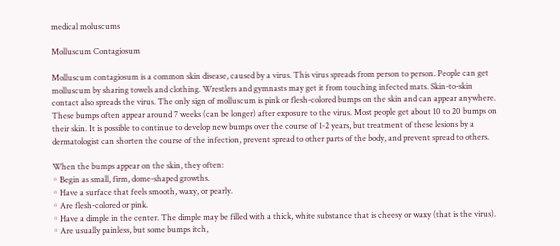medical moluscums

Molluscum Contagiosum

Molluscum contagiosum is a common skin disease, caused by a virus. This virus spreads from person to person. People can get molluscum by sharing towels and clothing. Wrestlers and gymnasts may get it from touching infected mats. Skin-to-skin contact also spreads the virus. The only sign of molluscum is pink or flesh-colored bumps on the skin and can appear anywhere. These bumps often appear around 7 weeks (can be longer) after exposure to the virus. Most people get about 10 to 20 bumps on their skin. It is possible to continue to develop new bumps over the course of 1-2 years, but treatment of these lesions by a dermatologist can shorten the course of the infection, prevent spread to other parts of the body, and prevent spread to others.

When the bumps appear on the skin, they often:
◦ Begin as small, firm, dome-shaped growths.
◦ Have a surface that feels smooth, waxy, or pearly.
◦ Are flesh-colored or pink.
◦ Have a dimple in the center. The dimple may be filled with a thick, white substance that is cheesy or waxy (that is the virus).
◦ Are usually painless, but some bumps itch,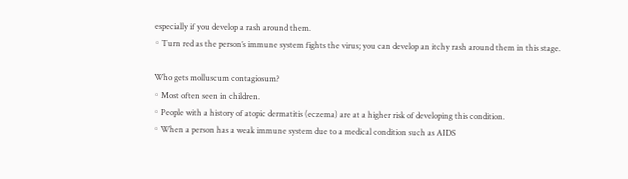especially if you develop a rash around them.
◦ Turn red as the person’s immune system fights the virus; you can develop an itchy rash around them in this stage.

Who gets molluscum contagiosum?
◦ Most often seen in children.
◦ People with a history of atopic dermatitis (eczema) are at a higher risk of developing this condition.
◦ When a person has a weak immune system due to a medical condition such as AIDS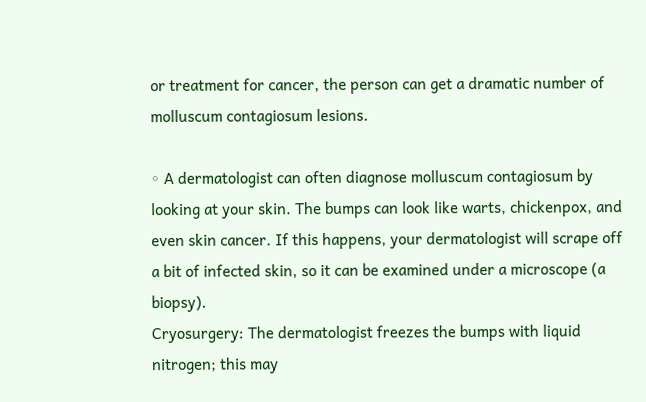or treatment for cancer, the person can get a dramatic number of molluscum contagiosum lesions.

◦ A dermatologist can often diagnose molluscum contagiosum by looking at your skin. The bumps can look like warts, chickenpox, and even skin cancer. If this happens, your dermatologist will scrape off a bit of infected skin, so it can be examined under a microscope (a biopsy).
Cryosurgery: The dermatologist freezes the bumps with liquid nitrogen; this may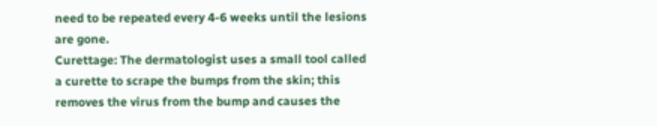need to be repeated every 4-6 weeks until the lesions are gone.
Curettage: The dermatologist uses a small tool called a curette to scrape the bumps from the skin; this removes the virus from the bump and causes the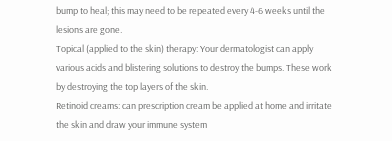bump to heal; this may need to be repeated every 4-6 weeks until the lesions are gone.
Topical (applied to the skin) therapy: Your dermatologist can apply various acids and blistering solutions to destroy the bumps. These work by destroying the top layers of the skin.
Retinoid creams: can prescription cream be applied at home and irritate the skin and draw your immune system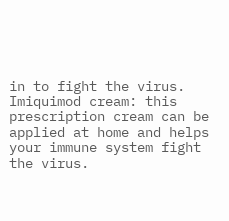in to fight the virus.
Imiquimod cream: this prescription cream can be applied at home and helps your immune system fight the virus.